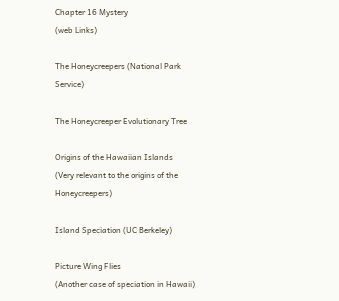Chapter 16 Mystery
(web Links)

The Honeycreepers (National Park Service)

The Honeycreeper Evolutionary Tree

Origins of the Hawaiian Islands
(Very relevant to the origins of the Honeycreepers)

Island Speciation (UC Berkeley)

Picture Wing Flies
(Another case of speciation in Hawaii)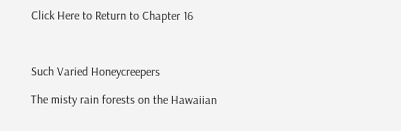Click Here to Return to Chapter 16



Such Varied Honeycreepers

The misty rain forests on the Hawaiian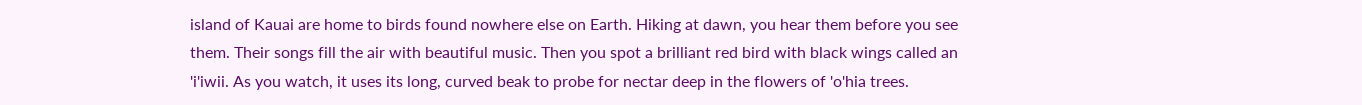island of Kauai are home to birds found nowhere else on Earth. Hiking at dawn, you hear them before you see them. Their songs fill the air with beautiful music. Then you spot a brilliant red bird with black wings called an 'i'iwii. As you watch, it uses its long, curved beak to probe for nectar deep in the flowers of 'o'hia trees.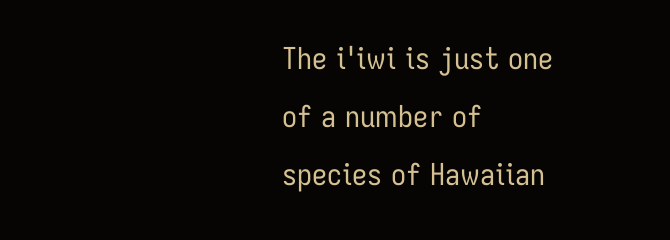The i'iwi is just one of a number of species of Hawaiian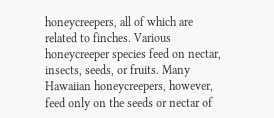honeycreepers, all of which are related to finches. Various honeycreeper species feed on nectar, insects, seeds, or fruits. Many Hawaiian honeycreepers, however, feed only on the seeds or nectar of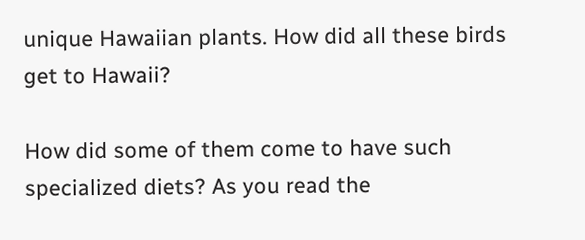unique Hawaiian plants. How did all these birds get to Hawaii?

How did some of them come to have such specialized diets? As you read the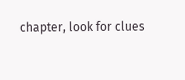chapter, look for clues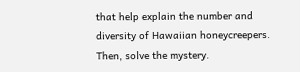that help explain the number and diversity of Hawaiian honeycreepers. Then, solve the mystery.